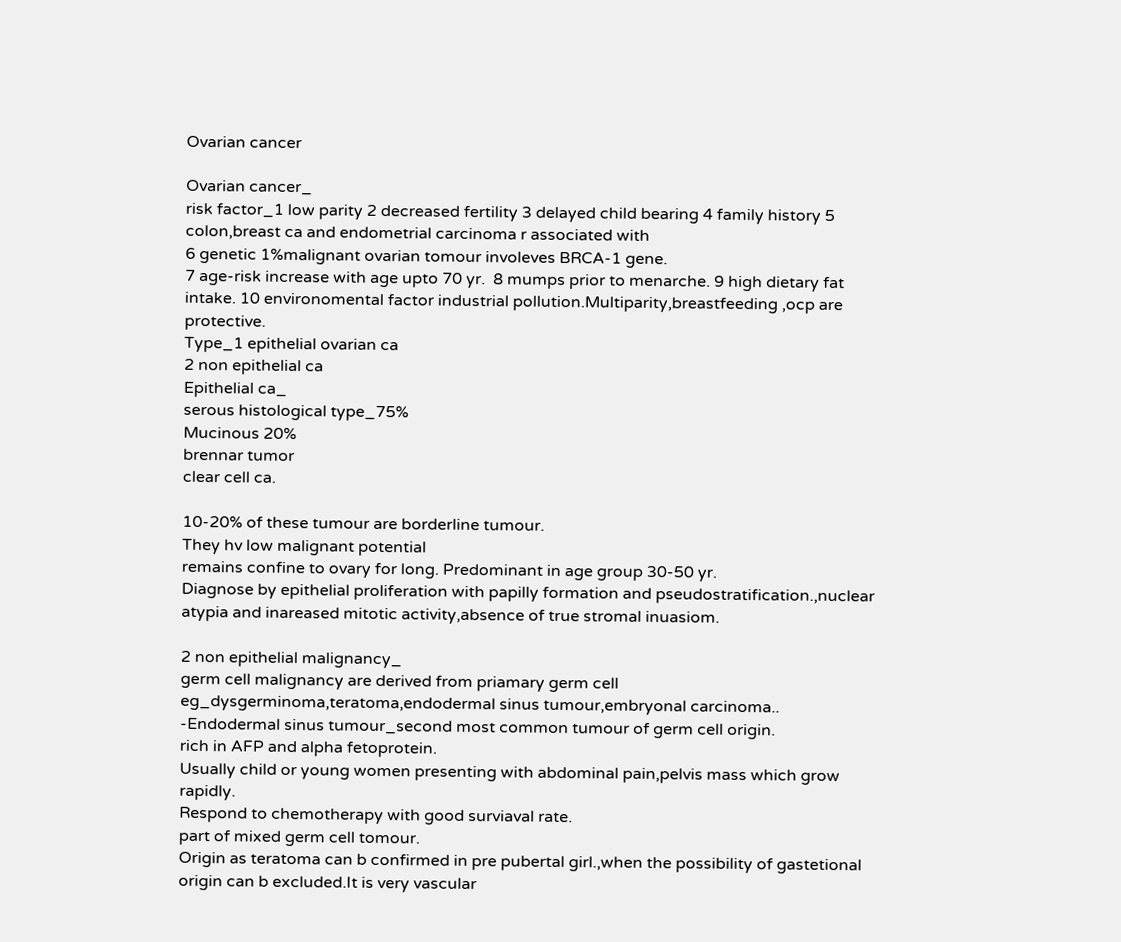Ovarian cancer

Ovarian cancer_
risk factor_1 low parity 2 decreased fertility 3 delayed child bearing 4 family history 5 colon,breast ca and endometrial carcinoma r associated with
6 genetic 1%malignant ovarian tomour involeves BRCA-1 gene.
7 age-risk increase with age upto 70 yr.  8 mumps prior to menarche. 9 high dietary fat intake. 10 environomental factor industrial pollution.Multiparity,breastfeeding ,ocp are protective.
Type_1 epithelial ovarian ca
2 non epithelial ca
Epithelial ca_
serous histological type_75%
Mucinous 20%
brennar tumor
clear cell ca.

10-20% of these tumour are borderline tumour.
They hv low malignant potential
remains confine to ovary for long. Predominant in age group 30-50 yr.
Diagnose by epithelial proliferation with papilly formation and pseudostratification.,nuclear atypia and inareased mitotic activity,absence of true stromal inuasiom.

2 non epithelial malignancy_
germ cell malignancy are derived from priamary germ cell
eg_dysgerminoma,teratoma,endodermal sinus tumour,embryonal carcinoma..
-Endodermal sinus tumour_second most common tumour of germ cell origin.
rich in AFP and alpha fetoprotein.
Usually child or young women presenting with abdominal pain,pelvis mass which grow rapidly.
Respond to chemotherapy with good surviaval rate.
part of mixed germ cell tomour.
Origin as teratoma can b confirmed in pre pubertal girl.,when the possibility of gastetional origin can b excluded.It is very vascular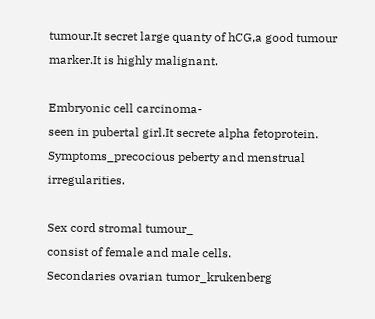tumour.It secret large quanty of hCG,a good tumour marker.It is highly malignant.

Embryonic cell carcinoma-
seen in pubertal girl.It secrete alpha fetoprotein.
Symptoms_precocious peberty and menstrual irregularities.

Sex cord stromal tumour_
consist of female and male cells.
Secondaries ovarian tumor_krukenberg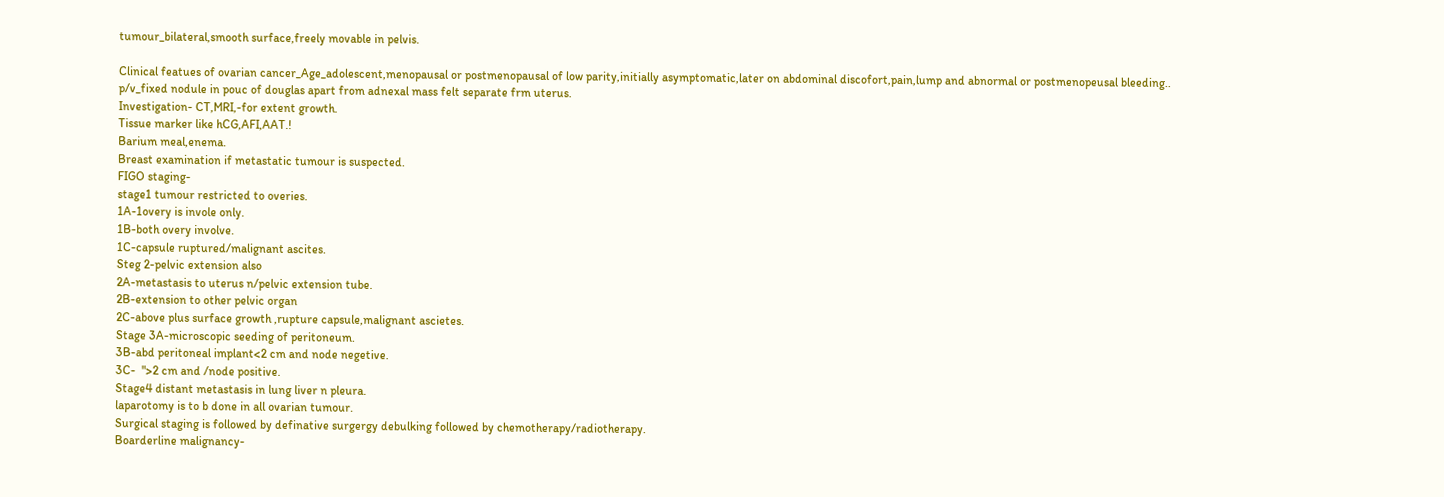tumour_bilateral,smooth surface,freely movable in pelvis.

Clinical featues of ovarian cancer_Age_adolescent,menopausal or postmenopausal of low parity,initially asymptomatic,later on abdominal discofort,pain,lump and abnormal or postmenopeusal bleeding..
p/v_fixed nodule in pouc of douglas apart from adnexal mass felt separate frm uterus.
Investigation- CT,MRI,-for extent growth.
Tissue marker like hCG,AFI,AAT.!
Barium meal,enema.
Breast examination if metastatic tumour is suspected.
FIGO staging-
stage1 tumour restricted to overies.
1A-1overy is invole only.
1B-both overy involve.
1C-capsule ruptured/malignant ascites.
Steg 2-pelvic extension also
2A-metastasis to uterus n/pelvic extension tube.
2B-extension to other pelvic organ
2C-above plus surface growth ,rupture capsule,malignant ascietes.
Stage 3A-microscopic seeding of peritoneum.
3B-abd peritoneal implant<2 cm and node negetive.
3C-  ">2 cm and /node positive.
Stage4 distant metastasis in lung liver n pleura.
laparotomy is to b done in all ovarian tumour.
Surgical staging is followed by definative surgergy debulking followed by chemotherapy/radiotherapy.
Boarderline malignancy-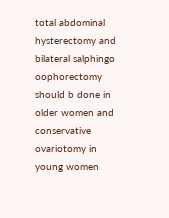total abdominal hysterectomy and bilateral salphingo oophorectomy should b done in older women and conservative ovariotomy in young women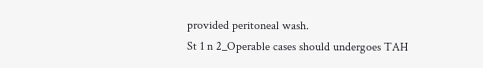provided peritoneal wash.
St 1 n 2_Operable cases should undergoes TAH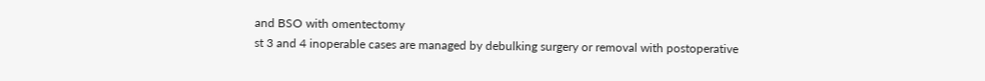and BSO with omentectomy
st 3 and 4 inoperable cases are managed by debulking surgery or removal with postoperative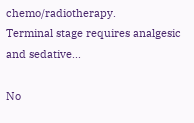chemo/radiotherapy.
Terminal stage requires analgesic and sedative...

No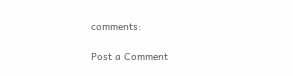comments:

Post a Comment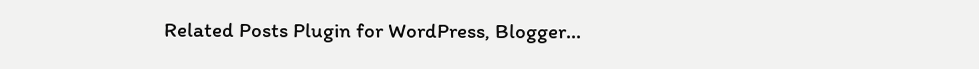Related Posts Plugin for WordPress, Blogger...